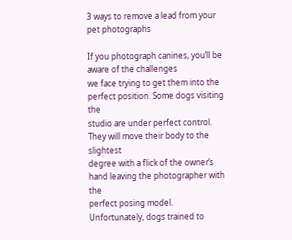3 ways to remove a lead from your pet photographs

If you photograph canines, you’ll be aware of the challenges
we face trying to get them into the perfect position. Some dogs visiting the
studio are under perfect control. They will move their body to the slightest
degree with a flick of the owner’s hand leaving the photographer with the
perfect posing model. Unfortunately, dogs trained to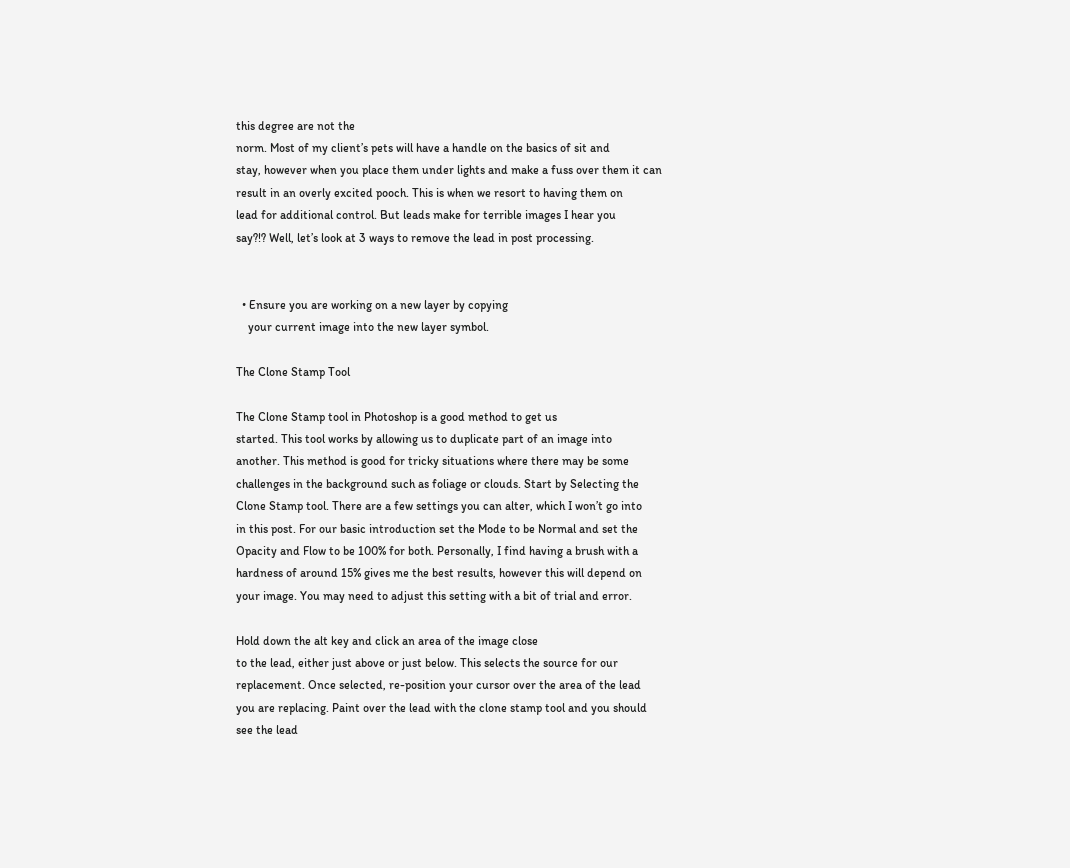this degree are not the
norm. Most of my client’s pets will have a handle on the basics of sit and
stay, however when you place them under lights and make a fuss over them it can
result in an overly excited pooch. This is when we resort to having them on
lead for additional control. But leads make for terrible images I hear you
say?!? Well, let’s look at 3 ways to remove the lead in post processing.


  • Ensure you are working on a new layer by copying
    your current image into the new layer symbol.

The Clone Stamp Tool

The Clone Stamp tool in Photoshop is a good method to get us
started. This tool works by allowing us to duplicate part of an image into
another. This method is good for tricky situations where there may be some
challenges in the background such as foliage or clouds. Start by Selecting the
Clone Stamp tool. There are a few settings you can alter, which I won’t go into
in this post. For our basic introduction set the Mode to be Normal and set the
Opacity and Flow to be 100% for both. Personally, I find having a brush with a
hardness of around 15% gives me the best results, however this will depend on
your image. You may need to adjust this setting with a bit of trial and error.

Hold down the alt key and click an area of the image close
to the lead, either just above or just below. This selects the source for our
replacement. Once selected, re-position your cursor over the area of the lead
you are replacing. Paint over the lead with the clone stamp tool and you should
see the lead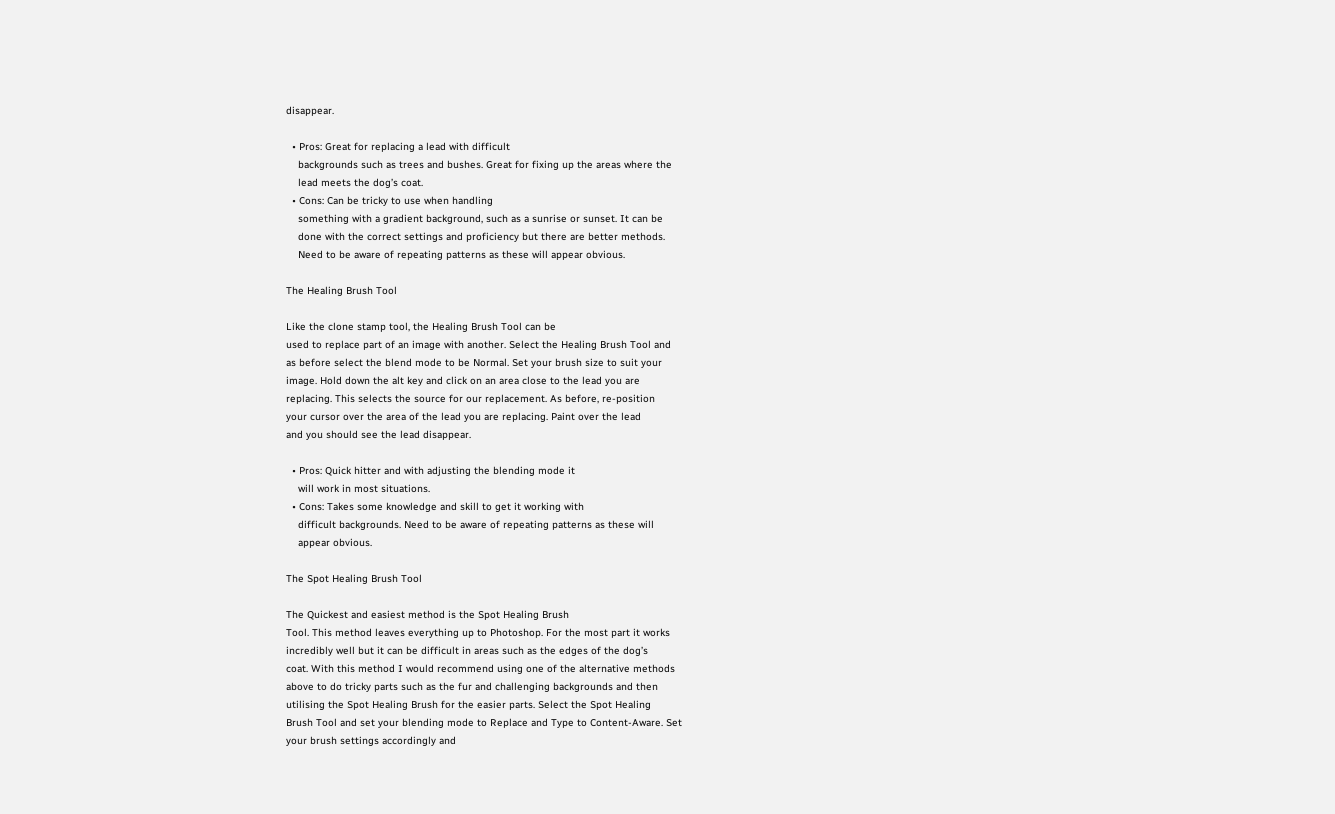disappear.

  • Pros: Great for replacing a lead with difficult
    backgrounds such as trees and bushes. Great for fixing up the areas where the
    lead meets the dog’s coat.
  • Cons: Can be tricky to use when handling
    something with a gradient background, such as a sunrise or sunset. It can be
    done with the correct settings and proficiency but there are better methods.
    Need to be aware of repeating patterns as these will appear obvious.

The Healing Brush Tool

Like the clone stamp tool, the Healing Brush Tool can be
used to replace part of an image with another. Select the Healing Brush Tool and
as before select the blend mode to be Normal. Set your brush size to suit your
image. Hold down the alt key and click on an area close to the lead you are
replacing. This selects the source for our replacement. As before, re-position
your cursor over the area of the lead you are replacing. Paint over the lead
and you should see the lead disappear.

  • Pros: Quick hitter and with adjusting the blending mode it
    will work in most situations.
  • Cons: Takes some knowledge and skill to get it working with
    difficult backgrounds. Need to be aware of repeating patterns as these will
    appear obvious.

The Spot Healing Brush Tool

The Quickest and easiest method is the Spot Healing Brush
Tool. This method leaves everything up to Photoshop. For the most part it works
incredibly well but it can be difficult in areas such as the edges of the dog’s
coat. With this method I would recommend using one of the alternative methods
above to do tricky parts such as the fur and challenging backgrounds and then
utilising the Spot Healing Brush for the easier parts. Select the Spot Healing
Brush Tool and set your blending mode to Replace and Type to Content-Aware. Set
your brush settings accordingly and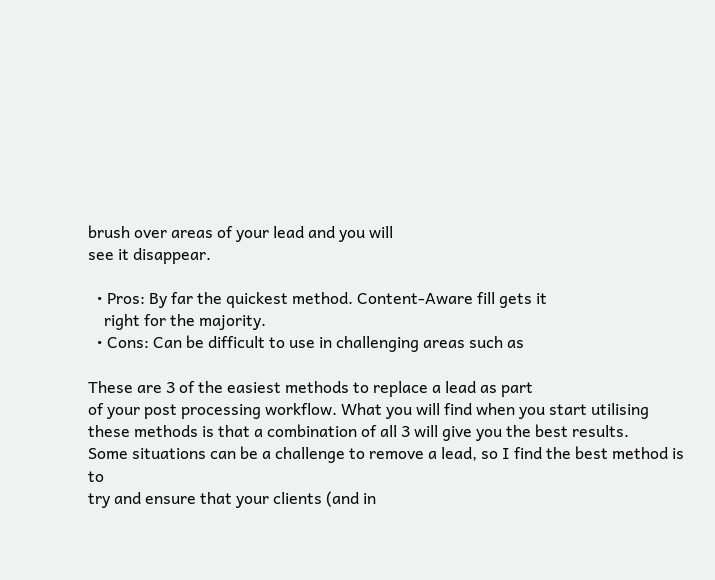brush over areas of your lead and you will
see it disappear.

  • Pros: By far the quickest method. Content-Aware fill gets it
    right for the majority.
  • Cons: Can be difficult to use in challenging areas such as

These are 3 of the easiest methods to replace a lead as part
of your post processing workflow. What you will find when you start utilising
these methods is that a combination of all 3 will give you the best results.
Some situations can be a challenge to remove a lead, so I find the best method is to
try and ensure that your clients (and in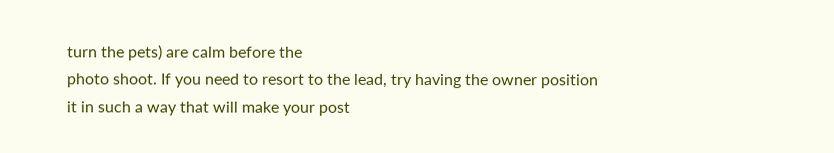turn the pets) are calm before the
photo shoot. If you need to resort to the lead, try having the owner position
it in such a way that will make your post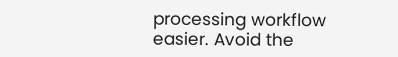processing workflow easier. Avoid the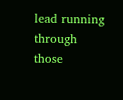lead running through those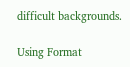difficult backgrounds.

Using Format